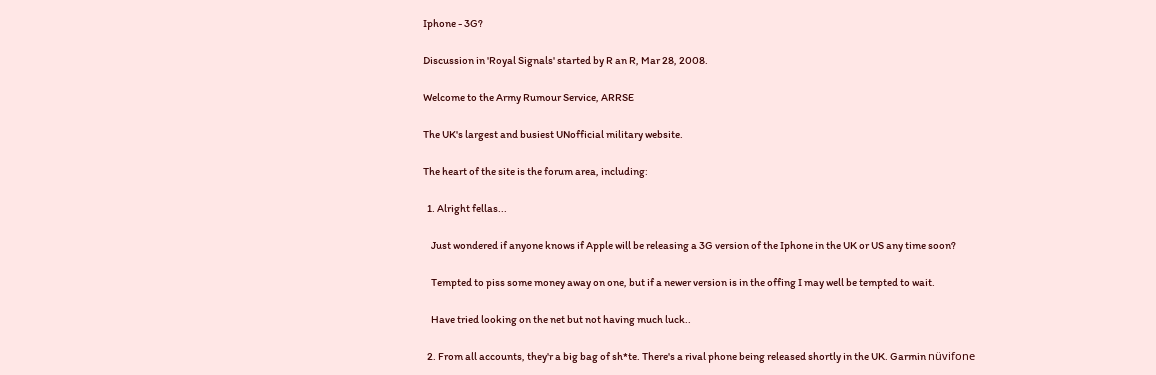Iphone - 3G?

Discussion in 'Royal Signals' started by R an R, Mar 28, 2008.

Welcome to the Army Rumour Service, ARRSE

The UK's largest and busiest UNofficial military website.

The heart of the site is the forum area, including:

  1. Alright fellas...

    Just wondered if anyone knows if Apple will be releasing a 3G version of the Iphone in the UK or US any time soon?

    Tempted to piss some money away on one, but if a newer version is in the offing I may well be tempted to wait.

    Have tried looking on the net but not having much luck..

  2. From all accounts, they'r a big bag of sh*te. There's a rival phone being released shortly in the UK. Garmin nüvifone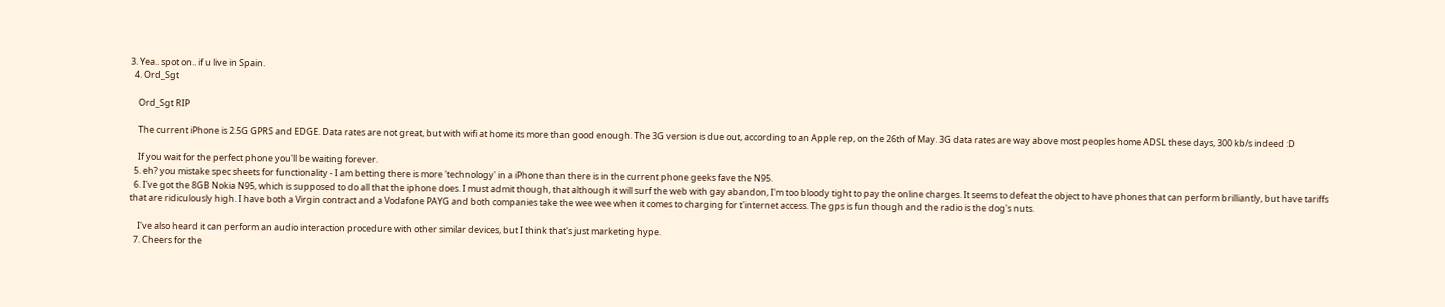3. Yea.. spot on.. if u live in Spain.
  4. Ord_Sgt

    Ord_Sgt RIP

    The current iPhone is 2.5G GPRS and EDGE. Data rates are not great, but with wifi at home its more than good enough. The 3G version is due out, according to an Apple rep, on the 26th of May. 3G data rates are way above most peoples home ADSL these days, 300 kb/s indeed :D

    If you wait for the perfect phone you'll be waiting forever.
  5. eh? you mistake spec sheets for functionality - I am betting there is more 'technology' in a iPhone than there is in the current phone geeks fave the N95.
  6. I've got the 8GB Nokia N95, which is supposed to do all that the iphone does. I must admit though, that although it will surf the web with gay abandon, I'm too bloody tight to pay the online charges. It seems to defeat the object to have phones that can perform brilliantly, but have tariffs that are ridiculously high. I have both a Virgin contract and a Vodafone PAYG and both companies take the wee wee when it comes to charging for t'internet access. The gps is fun though and the radio is the dog's nuts.

    I've also heard it can perform an audio interaction procedure with other similar devices, but I think that's just marketing hype.
  7. Cheers for the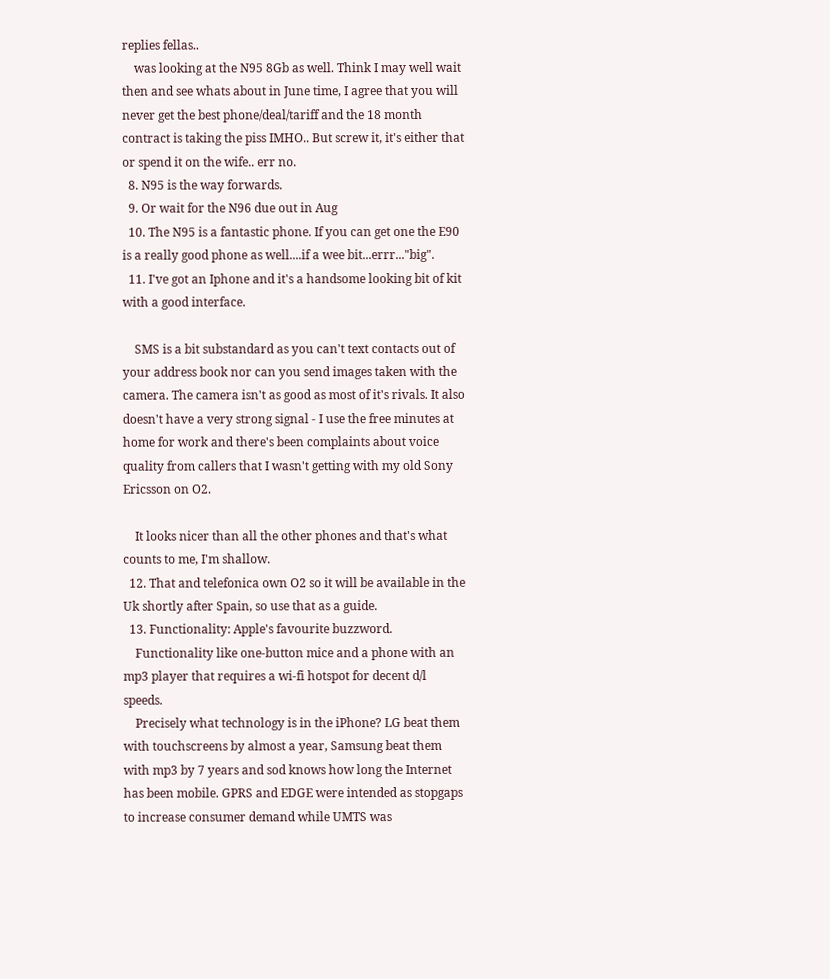replies fellas..
    was looking at the N95 8Gb as well. Think I may well wait then and see whats about in June time, I agree that you will never get the best phone/deal/tariff and the 18 month contract is taking the piss IMHO.. But screw it, it's either that or spend it on the wife.. err no.
  8. N95 is the way forwards.
  9. Or wait for the N96 due out in Aug
  10. The N95 is a fantastic phone. If you can get one the E90 is a really good phone as well....if a wee bit...errr..."big".
  11. I've got an Iphone and it's a handsome looking bit of kit with a good interface.

    SMS is a bit substandard as you can't text contacts out of your address book nor can you send images taken with the camera. The camera isn't as good as most of it's rivals. It also doesn't have a very strong signal - I use the free minutes at home for work and there's been complaints about voice quality from callers that I wasn't getting with my old Sony Ericsson on O2.

    It looks nicer than all the other phones and that's what counts to me, I'm shallow.
  12. That and telefonica own O2 so it will be available in the Uk shortly after Spain, so use that as a guide.
  13. Functionality: Apple's favourite buzzword.
    Functionality like one-button mice and a phone with an mp3 player that requires a wi-fi hotspot for decent d/l speeds.
    Precisely what technology is in the iPhone? LG beat them with touchscreens by almost a year, Samsung beat them with mp3 by 7 years and sod knows how long the Internet has been mobile. GPRS and EDGE were intended as stopgaps to increase consumer demand while UMTS was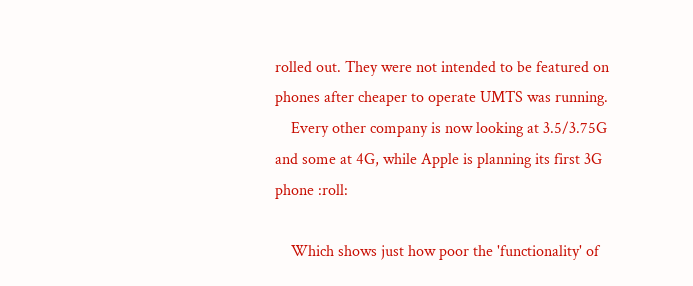rolled out. They were not intended to be featured on phones after cheaper to operate UMTS was running.
    Every other company is now looking at 3.5/3.75G and some at 4G, while Apple is planning its first 3G phone :roll:

    Which shows just how poor the 'functionality' of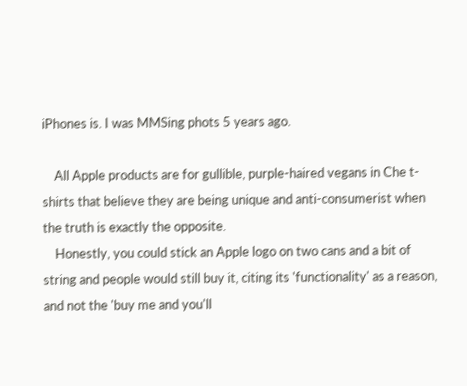iPhones is. I was MMSing phots 5 years ago.

    All Apple products are for gullible, purple-haired vegans in Che t-shirts that believe they are being unique and anti-consumerist when the truth is exactly the opposite.
    Honestly, you could stick an Apple logo on two cans and a bit of string and people would still buy it, citing its 'functionality' as a reason, and not the 'buy me and you'll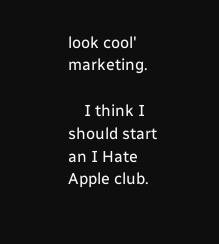look cool' marketing.

    I think I should start an I Hate Apple club.